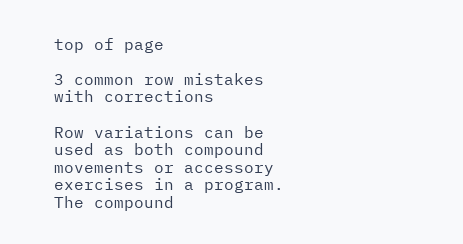top of page

3 common row mistakes with corrections

Row variations can be used as both compound movements or accessory exercises in a program. The compound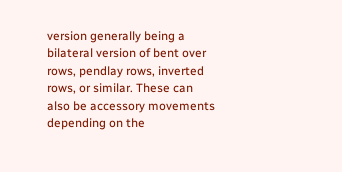version generally being a bilateral version of bent over rows, pendlay rows, inverted rows, or similar. These can also be accessory movements depending on the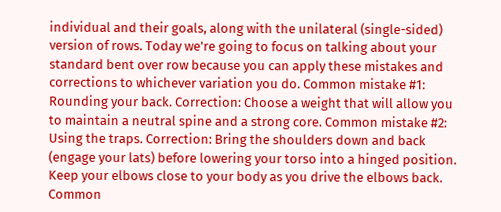individual and their goals, along with the unilateral (single-sided) version of rows. Today we're going to focus on talking about your standard bent over row because you can apply these mistakes and corrections to whichever variation you do. Common mistake #1: Rounding your back. Correction: Choose a weight that will allow you to maintain a neutral spine and a strong core. Common mistake #2: Using the traps. Correction: Bring the shoulders down and back (engage your lats) before lowering your torso into a hinged position. Keep your elbows close to your body as you drive the elbows back. Common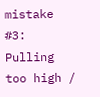mistake #3: Pulling too high /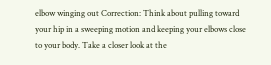elbow winging out Correction: Think about pulling toward your hip in a sweeping motion and keeping your elbows close to your body. Take a closer look at the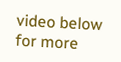video below for more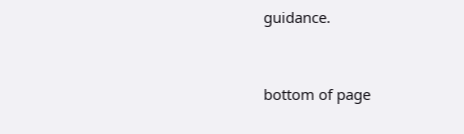guidance.


bottom of page